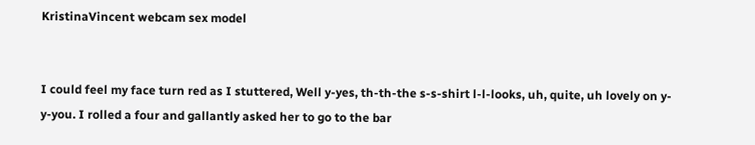KristinaVincent webcam sex model


I could feel my face turn red as I stuttered, Well y-yes, th-th-the s-s-shirt l-l-looks, uh, quite, uh lovely on y-y-you. I rolled a four and gallantly asked her to go to the bar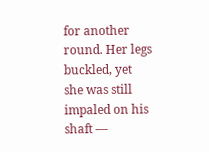for another round. Her legs buckled, yet she was still impaled on his shaft —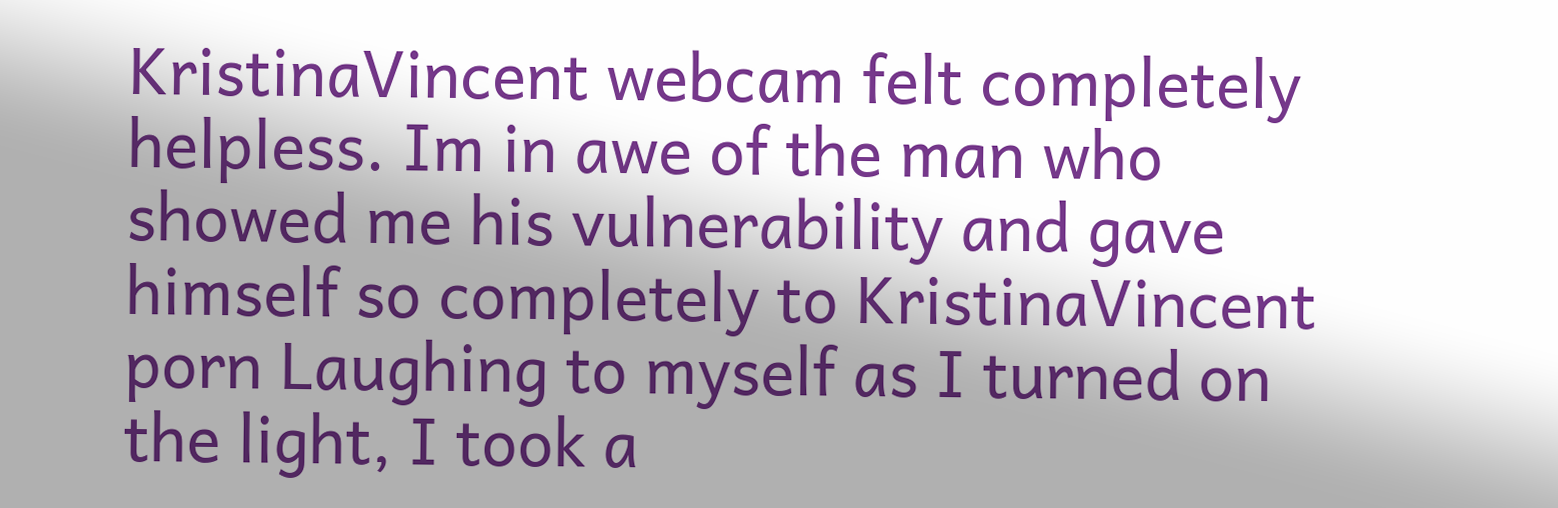KristinaVincent webcam felt completely helpless. Im in awe of the man who showed me his vulnerability and gave himself so completely to KristinaVincent porn Laughing to myself as I turned on the light, I took a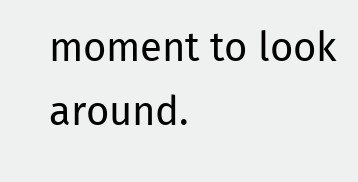moment to look around.